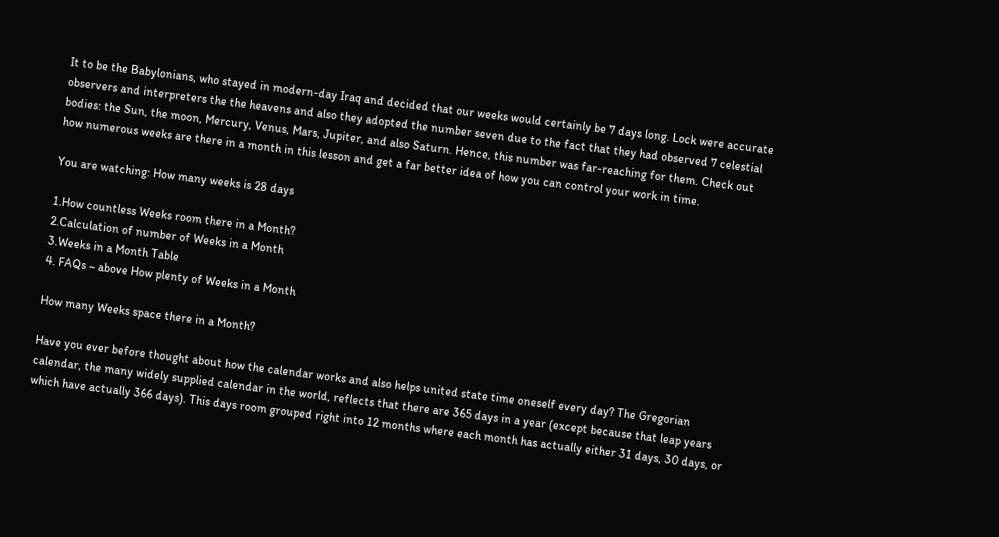It to be the Babylonians, who stayed in modern-day Iraq and decided that our weeks would certainly be 7 days long. Lock were accurate observers and interpreters the the heavens and also they adopted the number seven due to the fact that they had observed 7 celestial bodies: the Sun, the moon, Mercury, Venus, Mars, Jupiter, and also Saturn. Hence, this number was far-reaching for them. Check out how numerous weeks are there in a month in this lesson and get a far better idea of how you can control your work in time.

You are watching: How many weeks is 28 days

1.How countless Weeks room there in a Month?
2.Calculation of number of Weeks in a Month
3.Weeks in a Month Table
4. FAQs ~ above How plenty of Weeks in a Month

How many Weeks space there in a Month?

Have you ever before thought about how the calendar works and also helps united state time oneself every day? The Gregorian calendar, the many widely supplied calendar in the world, reflects that there are 365 days in a year (except because that leap years which have actually 366 days). This days room grouped right into 12 months where each month has actually either 31 days, 30 days, or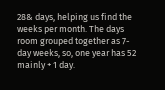28& days, helping us find the weeks per month. The days room grouped together as 7-day weeks, so, one year has 52 mainly + 1 day.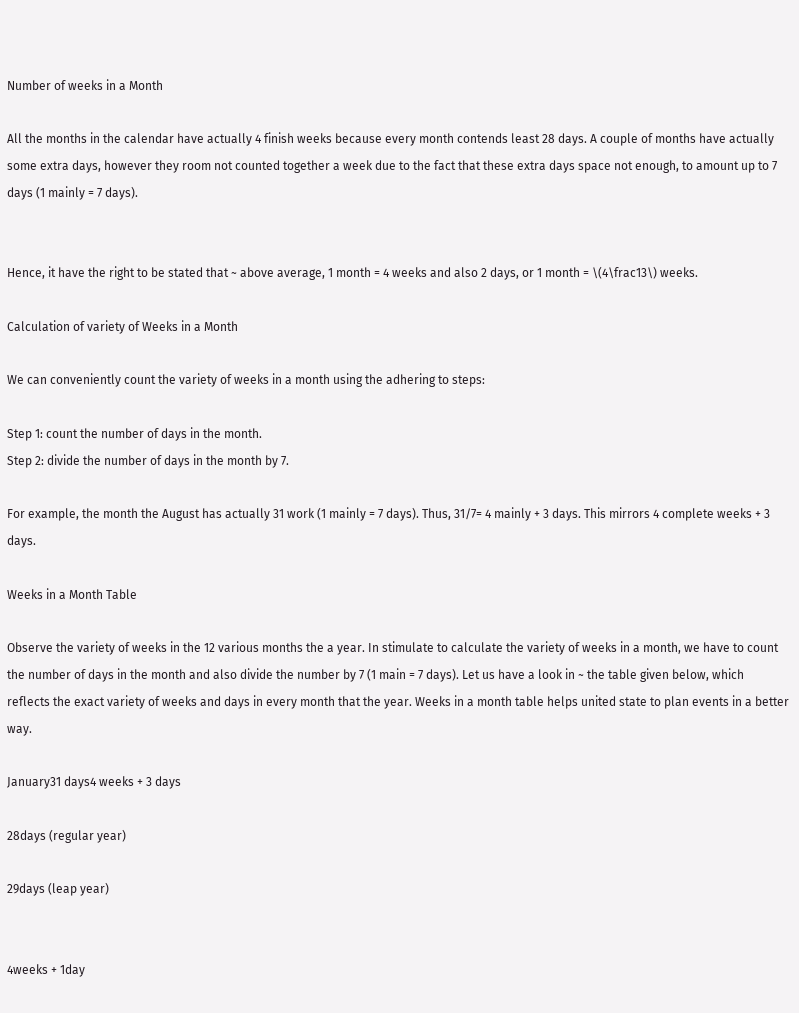Number of weeks in a Month

All the months in the calendar have actually 4 finish weeks because every month contends least 28 days. A couple of months have actually some extra days, however they room not counted together a week due to the fact that these extra days space not enough, to amount up to 7 days (1 mainly = 7 days).


Hence, it have the right to be stated that ~ above average, 1 month = 4 weeks and also 2 days, or 1 month = \(4\frac13\) weeks.

Calculation of variety of Weeks in a Month

We can conveniently count the variety of weeks in a month using the adhering to steps:

Step 1: count the number of days in the month.
Step 2: divide the number of days in the month by 7.

For example, the month the August has actually 31 work (1 mainly = 7 days). Thus, 31/7= 4 mainly + 3 days. This mirrors 4 complete weeks + 3 days.

Weeks in a Month Table

Observe the variety of weeks in the 12 various months the a year. In stimulate to calculate the variety of weeks in a month, we have to count the number of days in the month and also divide the number by 7 (1 main = 7 days). Let us have a look in ~ the table given below, which reflects the exact variety of weeks and days in every month that the year. Weeks in a month table helps united state to plan events in a better way.

January31 days4 weeks + 3 days

28days (regular year)

29days (leap year)


4weeks + 1day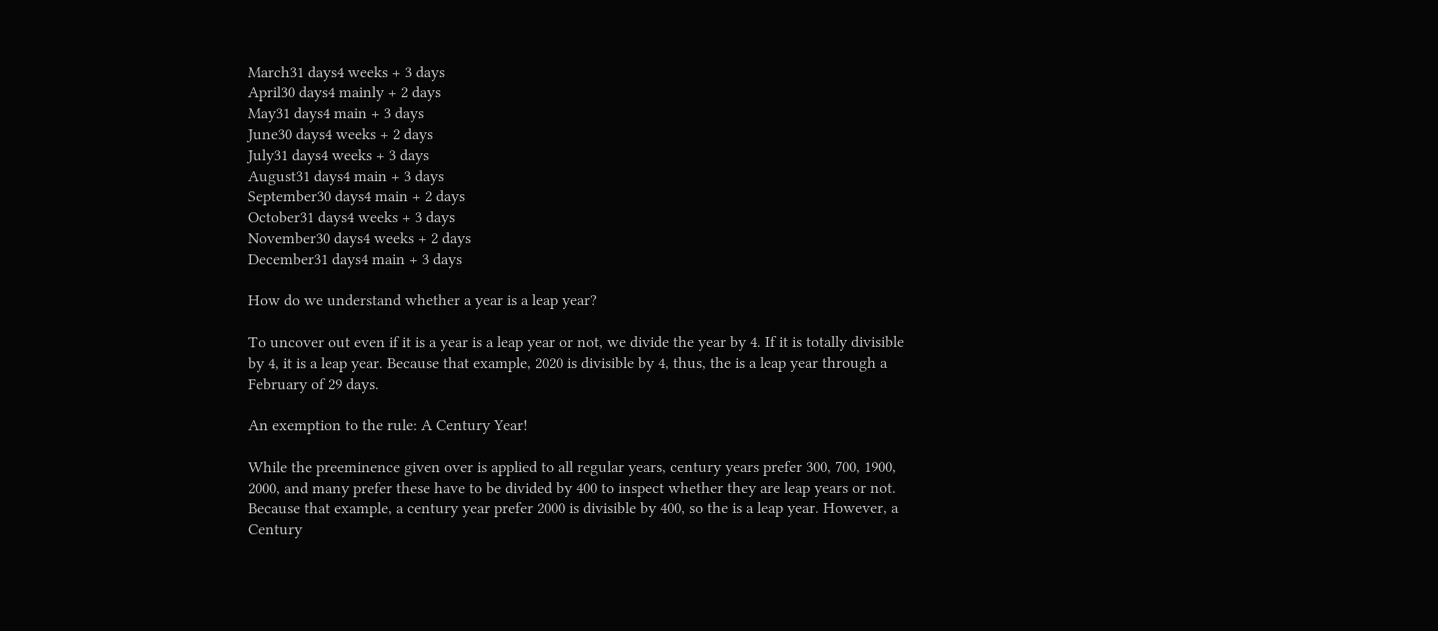March31 days4 weeks + 3 days
April30 days4 mainly + 2 days
May31 days4 main + 3 days
June30 days4 weeks + 2 days
July31 days4 weeks + 3 days
August31 days4 main + 3 days
September30 days4 main + 2 days
October31 days4 weeks + 3 days
November30 days4 weeks + 2 days
December31 days4 main + 3 days

How do we understand whether a year is a leap year?

To uncover out even if it is a year is a leap year or not, we divide the year by 4. If it is totally divisible by 4, it is a leap year. Because that example, 2020 is divisible by 4, thus, the is a leap year through a February of 29 days.

An exemption to the rule: A Century Year!

While the preeminence given over is applied to all regular years, century years prefer 300, 700, 1900, 2000, and many prefer these have to be divided by 400 to inspect whether they are leap years or not. Because that example, a century year prefer 2000 is divisible by 400, so the is a leap year. However, a Century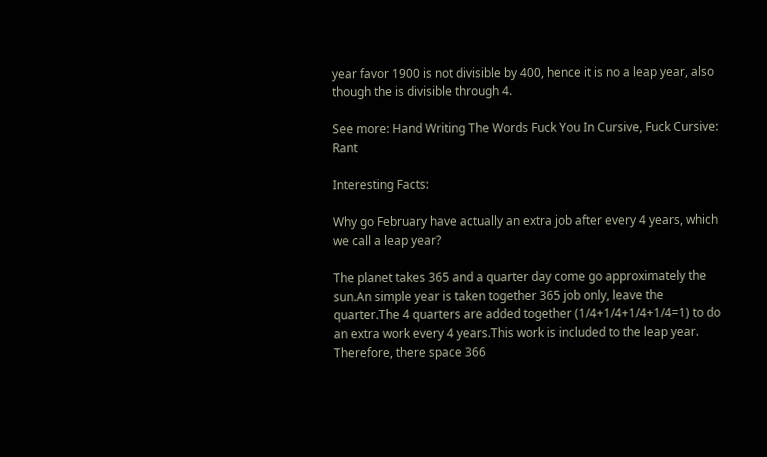year favor 1900 is not divisible by 400, hence it is no a leap year, also though the is divisible through 4.

See more: Hand Writing The Words Fuck You In Cursive, Fuck Cursive: Rant

Interesting Facts:

Why go February have actually an extra job after every 4 years, which we call a leap year?

The planet takes 365 and a quarter day come go approximately the sun.An simple year is taken together 365 job only, leave the quarter.The 4 quarters are added together (1/4+1/4+1/4+1/4=1) to do an extra work every 4 years.This work is included to the leap year. Therefore, there space 366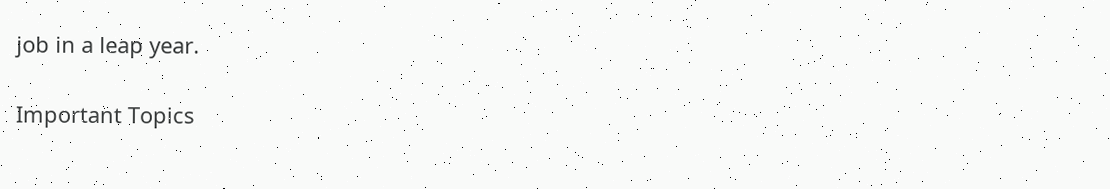job in a leap year.

Important Topics